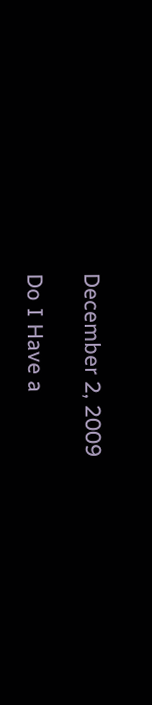December 2, 2009

Do I Have a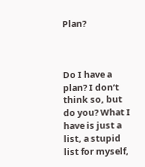Plan?



Do I have a plan? I don’t think so, but do you? What I have is just a list, a stupid list for myself,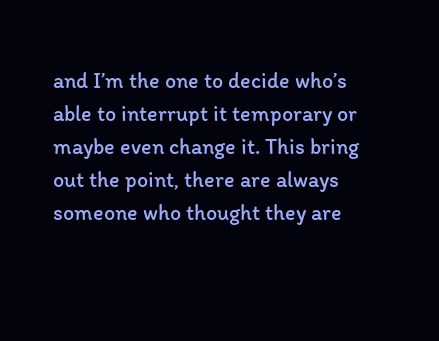and I’m the one to decide who’s able to interrupt it temporary or maybe even change it. This bring out the point, there are always someone who thought they are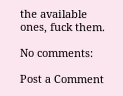the available ones, fuck them.

No comments:

Post a Comment